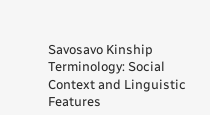Savosavo Kinship Terminology: Social Context and Linguistic Features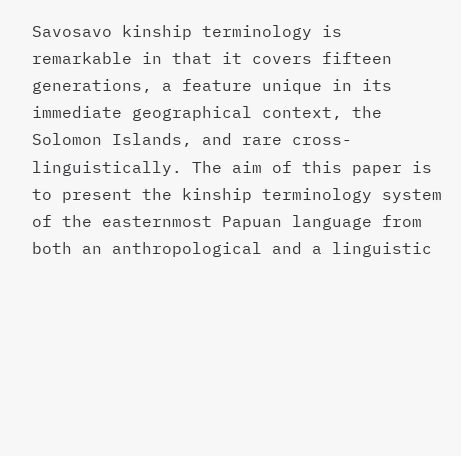Savosavo kinship terminology is remarkable in that it covers fifteen generations, a feature unique in its immediate geographical context, the Solomon Islands, and rare cross-linguistically. The aim of this paper is to present the kinship terminology system of the easternmost Papuan language from both an anthropological and a linguistic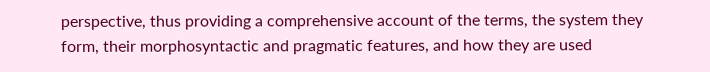perspective, thus providing a comprehensive account of the terms, the system they form, their morphosyntactic and pragmatic features, and how they are used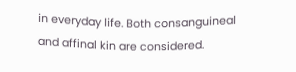in everyday life. Both consanguineal and affinal kin are considered.